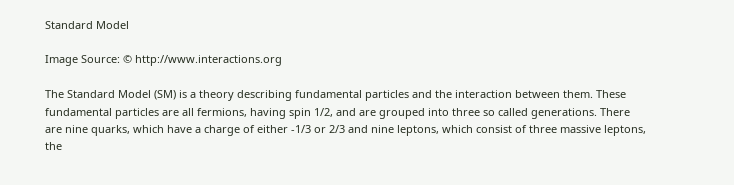Standard Model

Image Source: © http://www.interactions.org

The Standard Model (SM) is a theory describing fundamental particles and the interaction between them. These fundamental particles are all fermions, having spin 1/2, and are grouped into three so called generations. There are nine quarks, which have a charge of either -1/3 or 2/3 and nine leptons, which consist of three massive leptons, the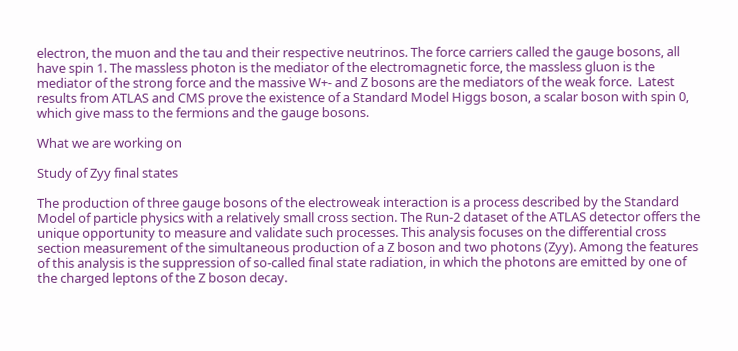electron, the muon and the tau and their respective neutrinos. The force carriers called the gauge bosons, all have spin 1. The massless photon is the mediator of the electromagnetic force, the massless gluon is the mediator of the strong force and the massive W+- and Z bosons are the mediators of the weak force.  Latest results from ATLAS and CMS prove the existence of a Standard Model Higgs boson, a scalar boson with spin 0, which give mass to the fermions and the gauge bosons.

What we are working on

Study of Zyy final states

The production of three gauge bosons of the electroweak interaction is a process described by the Standard Model of particle physics with a relatively small cross section. The Run-2 dataset of the ATLAS detector offers the unique opportunity to measure and validate such processes. This analysis focuses on the differential cross section measurement of the simultaneous production of a Z boson and two photons (Zyy). Among the features of this analysis is the suppression of so-called final state radiation, in which the photons are emitted by one of the charged leptons of the Z boson decay.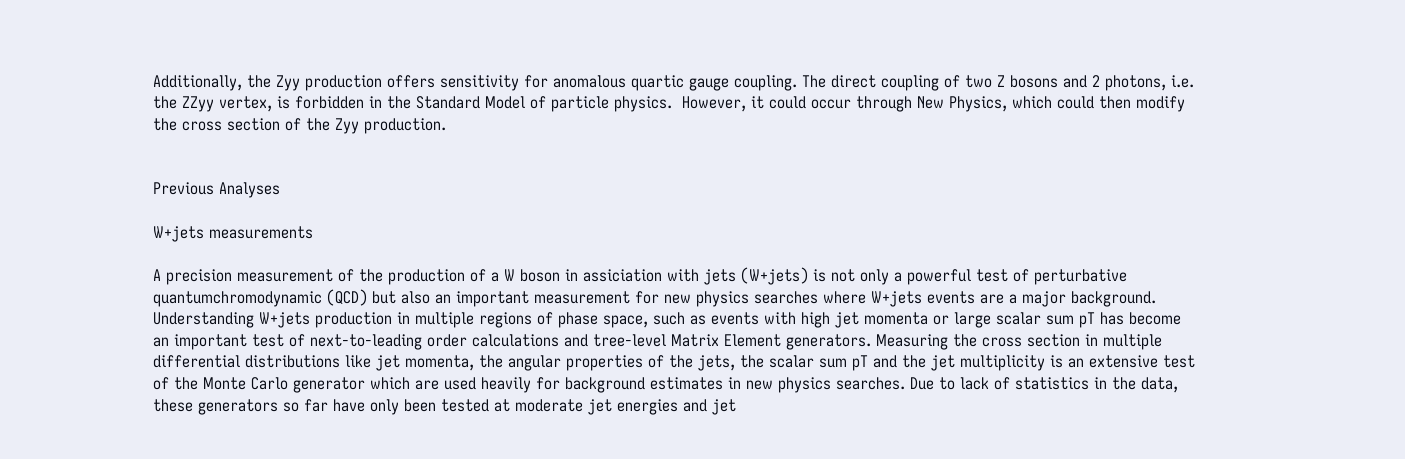Additionally, the Zyy production offers sensitivity for anomalous quartic gauge coupling. The direct coupling of two Z bosons and 2 photons, i.e. the ZZyy vertex, is forbidden in the Standard Model of particle physics.  However, it could occur through New Physics, which could then modify the cross section of the Zyy production.


Previous Analyses

W+jets measurements

A precision measurement of the production of a W boson in assiciation with jets (W+jets) is not only a powerful test of perturbative quantumchromodynamic (QCD) but also an important measurement for new physics searches where W+jets events are a major background. Understanding W+jets production in multiple regions of phase space, such as events with high jet momenta or large scalar sum pT has become an important test of next-to-leading order calculations and tree-level Matrix Element generators. Measuring the cross section in multiple differential distributions like jet momenta, the angular properties of the jets, the scalar sum pT and the jet multiplicity is an extensive test of the Monte Carlo generator which are used heavily for background estimates in new physics searches. Due to lack of statistics in the data, these generators so far have only been tested at moderate jet energies and jet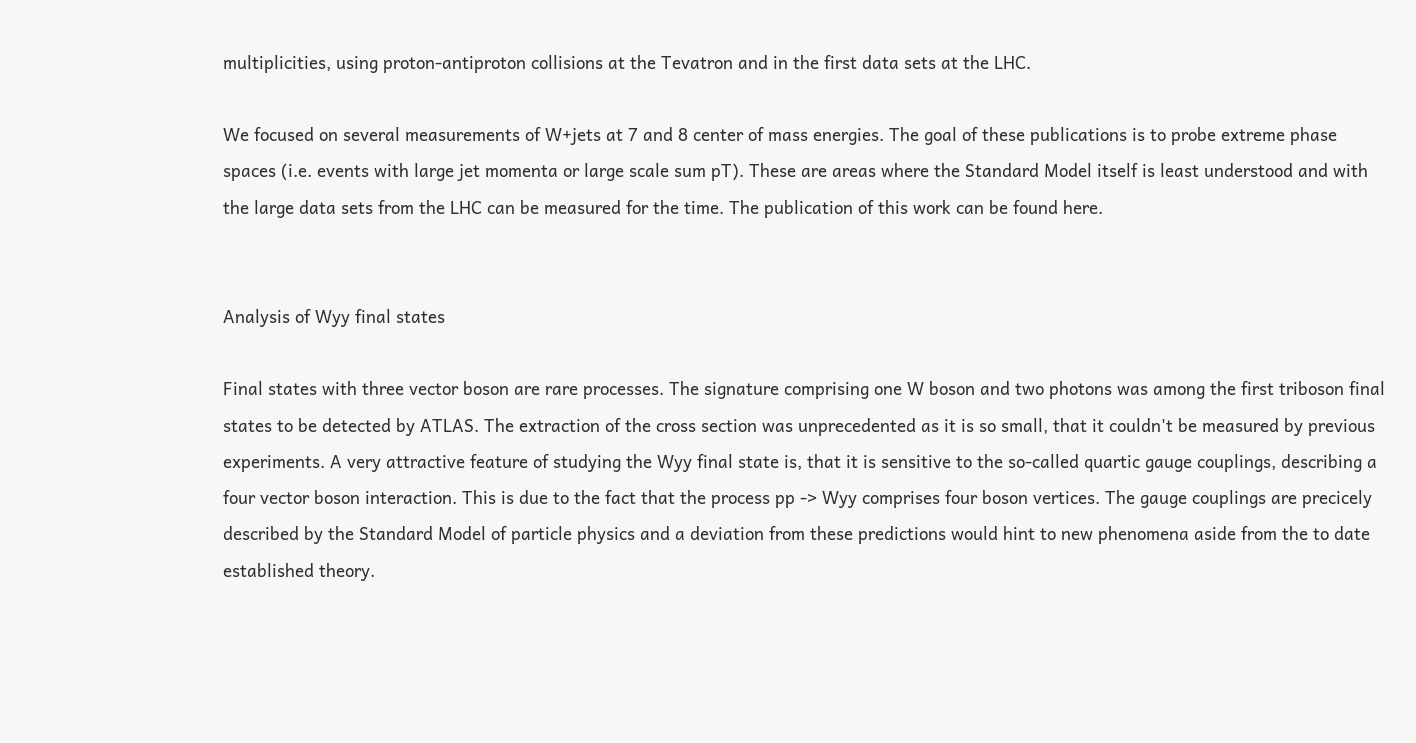multiplicities, using proton-antiproton collisions at the Tevatron and in the first data sets at the LHC.

We focused on several measurements of W+jets at 7 and 8 center of mass energies. The goal of these publications is to probe extreme phase spaces (i.e. events with large jet momenta or large scale sum pT). These are areas where the Standard Model itself is least understood and with the large data sets from the LHC can be measured for the time. The publication of this work can be found here.


Analysis of Wyy final states

Final states with three vector boson are rare processes. The signature comprising one W boson and two photons was among the first triboson final states to be detected by ATLAS. The extraction of the cross section was unprecedented as it is so small, that it couldn't be measured by previous experiments. A very attractive feature of studying the Wyy final state is, that it is sensitive to the so-called quartic gauge couplings, describing a four vector boson interaction. This is due to the fact that the process pp -> Wyy comprises four boson vertices. The gauge couplings are precicely described by the Standard Model of particle physics and a deviation from these predictions would hint to new phenomena aside from the to date established theory.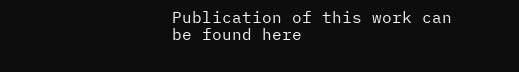Publication of this work can be found here